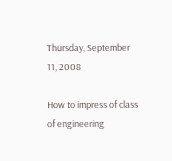Thursday, September 11, 2008

How to impress of class of engineering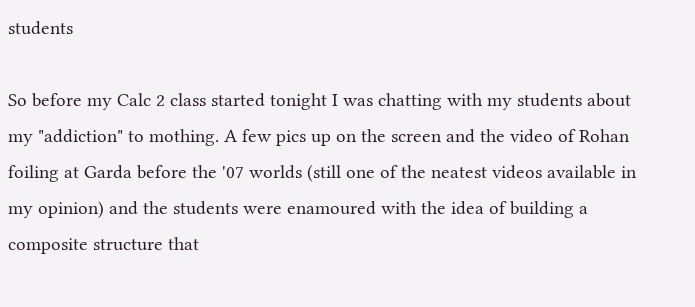students

So before my Calc 2 class started tonight I was chatting with my students about my "addiction" to mothing. A few pics up on the screen and the video of Rohan foiling at Garda before the '07 worlds (still one of the neatest videos available in my opinion) and the students were enamoured with the idea of building a composite structure that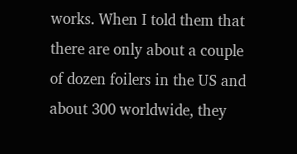works. When I told them that there are only about a couple of dozen foilers in the US and about 300 worldwide, they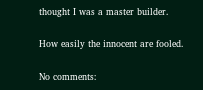thought I was a master builder.

How easily the innocent are fooled.

No comments: